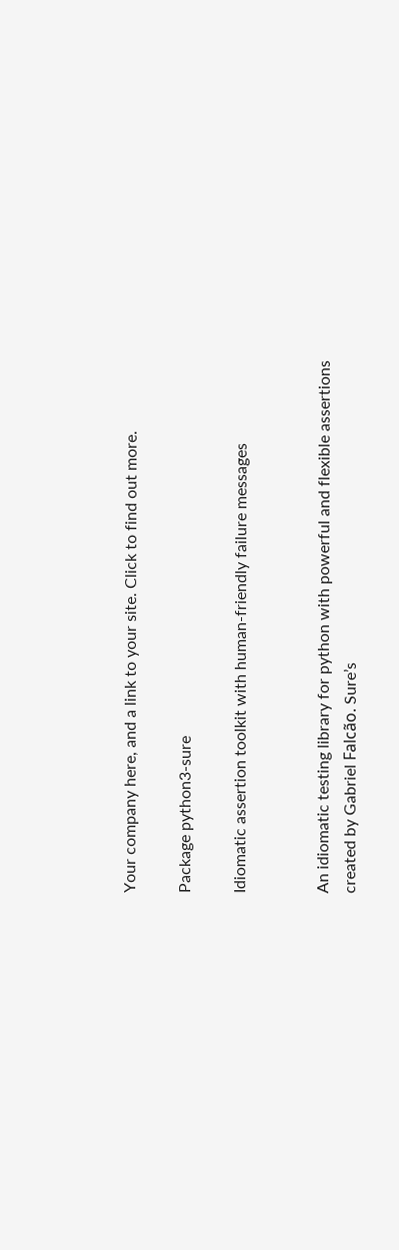Your company here, and a link to your site. Click to find out more.

Package python3-sure

Idiomatic assertion toolkit with human-friendly failure messages


An idiomatic testing library for python with powerful and flexible assertions
created by Gabriel Falcão. Sure’s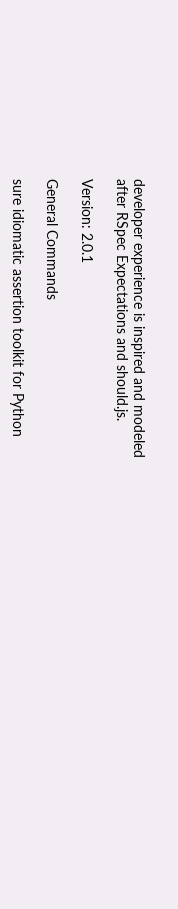developer experience is inspired and modeled
after RSpec Expectations and should.js.

Version: 2.0.1

General Commands

sure idiomatic assertion toolkit for Python